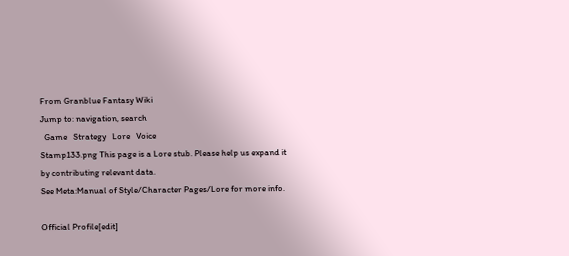From Granblue Fantasy Wiki
Jump to: navigation, search
  Game   Strategy   Lore   Voice
Stamp133.png This page is a Lore stub. Please help us expand it by contributing relevant data.
See Meta:Manual of Style/Character Pages/Lore for more info.

Official Profile[edit]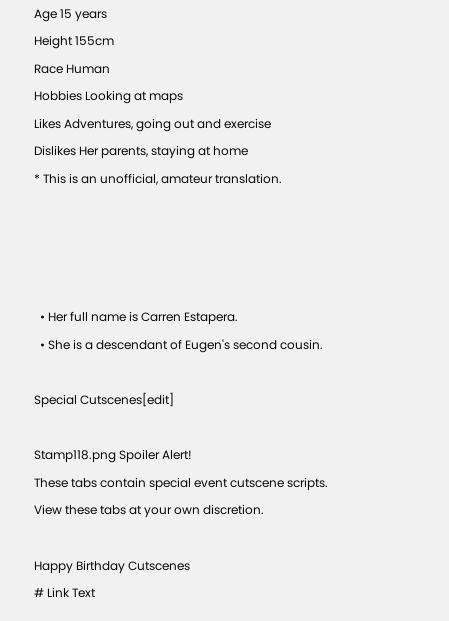Age 15 years
Height 155cm
Race Human
Hobbies Looking at maps
Likes Adventures, going out and exercise
Dislikes Her parents, staying at home
* This is an unofficial, amateur translation.




  • Her full name is Carren Estapera.
  • She is a descendant of Eugen's second cousin.

Special Cutscenes[edit]

Stamp118.png Spoiler Alert!
These tabs contain special event cutscene scripts.
View these tabs at your own discretion.

Happy Birthday Cutscenes
# Link Text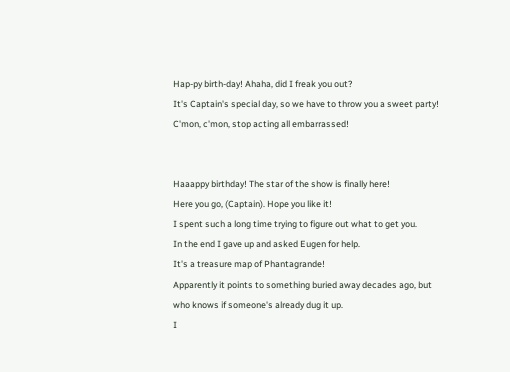Hap-py birth-day! Ahaha, did I freak you out?
It's Captain's special day, so we have to throw you a sweet party! C'mon, c'mon, stop acting all embarrassed!


Haaappy birthday! The star of the show is finally here!
Here you go, (Captain). Hope you like it!
I spent such a long time trying to figure out what to get you.
In the end I gave up and asked Eugen for help.
It's a treasure map of Phantagrande!
Apparently it points to something buried away decades ago, but who knows if someone's already dug it up.
I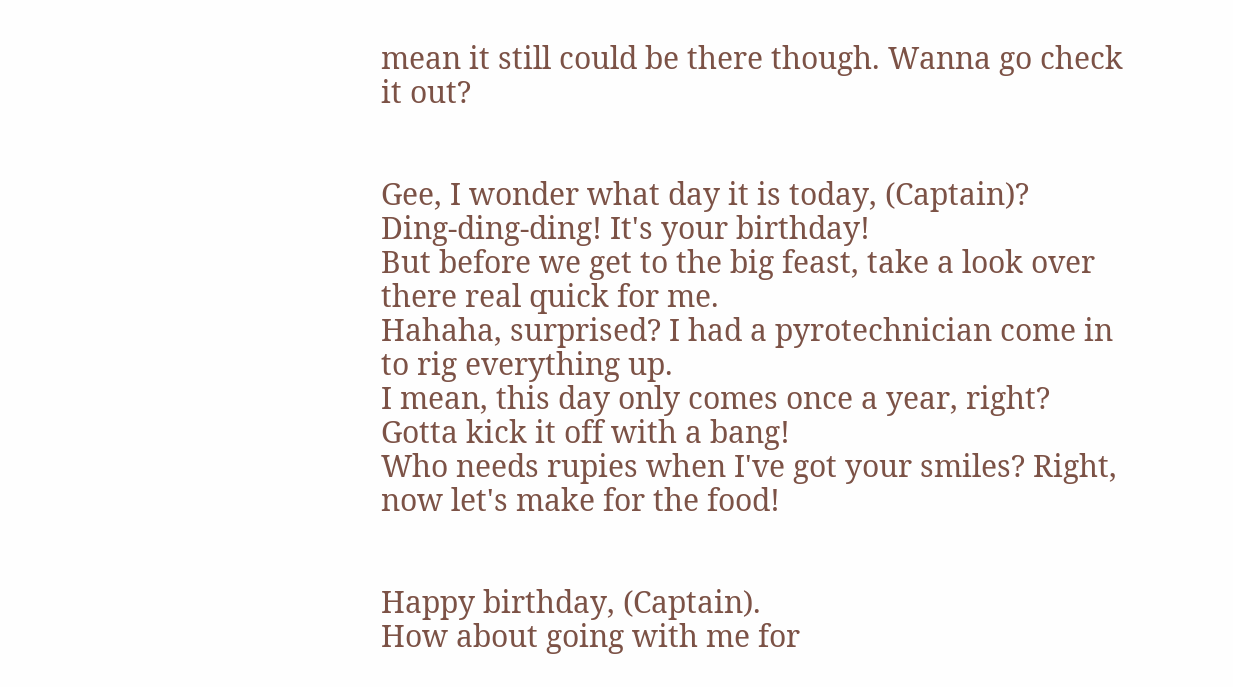mean it still could be there though. Wanna go check it out?


Gee, I wonder what day it is today, (Captain)?
Ding-ding-ding! It's your birthday!
But before we get to the big feast, take a look over there real quick for me.
Hahaha, surprised? I had a pyrotechnician come in to rig everything up.
I mean, this day only comes once a year, right? Gotta kick it off with a bang!
Who needs rupies when I've got your smiles? Right, now let's make for the food!


Happy birthday, (Captain).
How about going with me for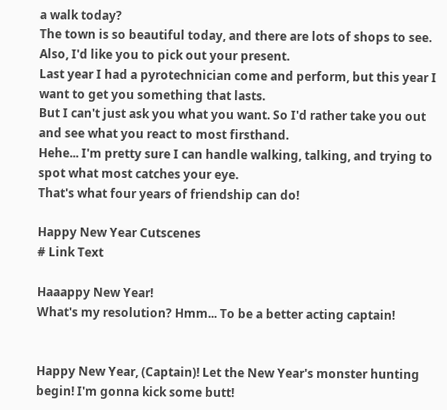a walk today?
The town is so beautiful today, and there are lots of shops to see. Also, I'd like you to pick out your present.
Last year I had a pyrotechnician come and perform, but this year I want to get you something that lasts.
But I can't just ask you what you want. So I'd rather take you out and see what you react to most firsthand.
Hehe... I'm pretty sure I can handle walking, talking, and trying to spot what most catches your eye.
That's what four years of friendship can do!

Happy New Year Cutscenes
# Link Text

Haaappy New Year!
What's my resolution? Hmm... To be a better acting captain!


Happy New Year, (Captain)! Let the New Year's monster hunting begin! I'm gonna kick some butt!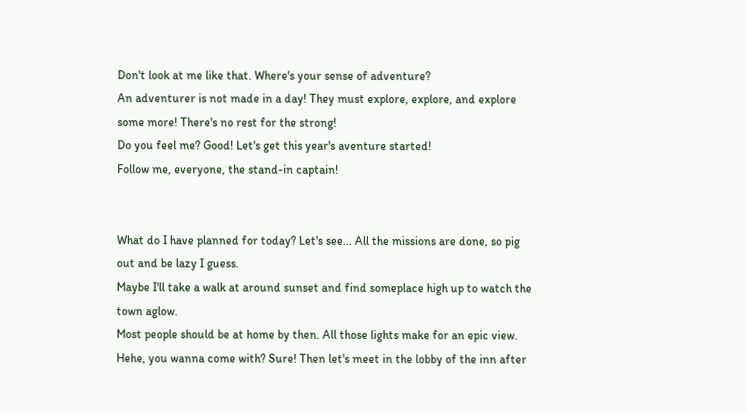Don't look at me like that. Where's your sense of adventure?
An adventurer is not made in a day! They must explore, explore, and explore some more! There's no rest for the strong!
Do you feel me? Good! Let's get this year's aventure started!
Follow me, everyone, the stand-in captain!


What do I have planned for today? Let's see... All the missions are done, so pig out and be lazy I guess.
Maybe I'll take a walk at around sunset and find someplace high up to watch the town aglow.
Most people should be at home by then. All those lights make for an epic view.
Hehe, you wanna come with? Sure! Then let's meet in the lobby of the inn after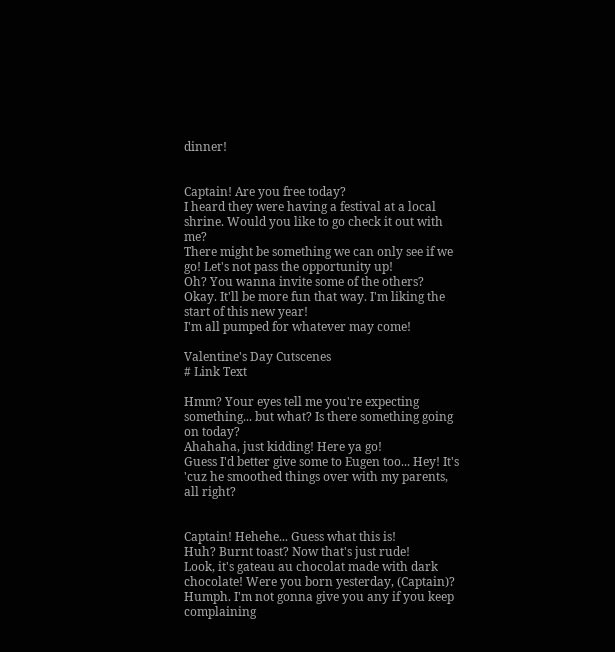dinner!


Captain! Are you free today?
I heard they were having a festival at a local shrine. Would you like to go check it out with me?
There might be something we can only see if we go! Let's not pass the opportunity up!
Oh? You wanna invite some of the others?
Okay. It'll be more fun that way. I'm liking the start of this new year!
I'm all pumped for whatever may come!

Valentine's Day Cutscenes
# Link Text

Hmm? Your eyes tell me you're expecting something... but what? Is there something going on today?
Ahahaha, just kidding! Here ya go!
Guess I'd better give some to Eugen too... Hey! It's 'cuz he smoothed things over with my parents, all right?


Captain! Hehehe... Guess what this is!
Huh? Burnt toast? Now that's just rude!
Look, it's gateau au chocolat made with dark chocolate! Were you born yesterday, (Captain)?
Humph. I'm not gonna give you any if you keep complaining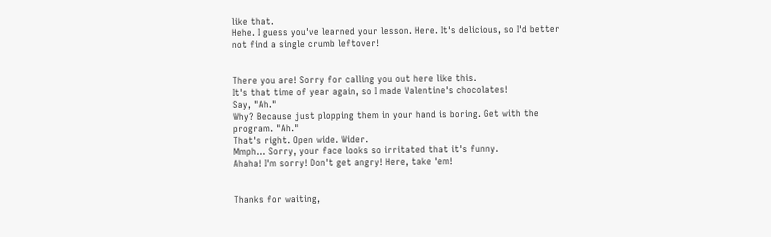like that.
Hehe. I guess you've learned your lesson. Here. It's delicious, so I'd better not find a single crumb leftover!


There you are! Sorry for calling you out here like this.
It's that time of year again, so I made Valentine's chocolates!
Say, "Ah."
Why? Because just plopping them in your hand is boring. Get with the program. "Ah."
That's right. Open wide. Wider.
Mmph... Sorry, your face looks so irritated that it's funny.
Ahaha! I'm sorry! Don't get angry! Here, take 'em!


Thanks for waiting,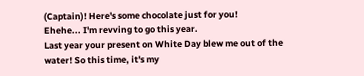(Captain)! Here's some chocolate just for you!
Ehehe... I'm revving to go this year.
Last year your present on White Day blew me out of the water! So this time, it's my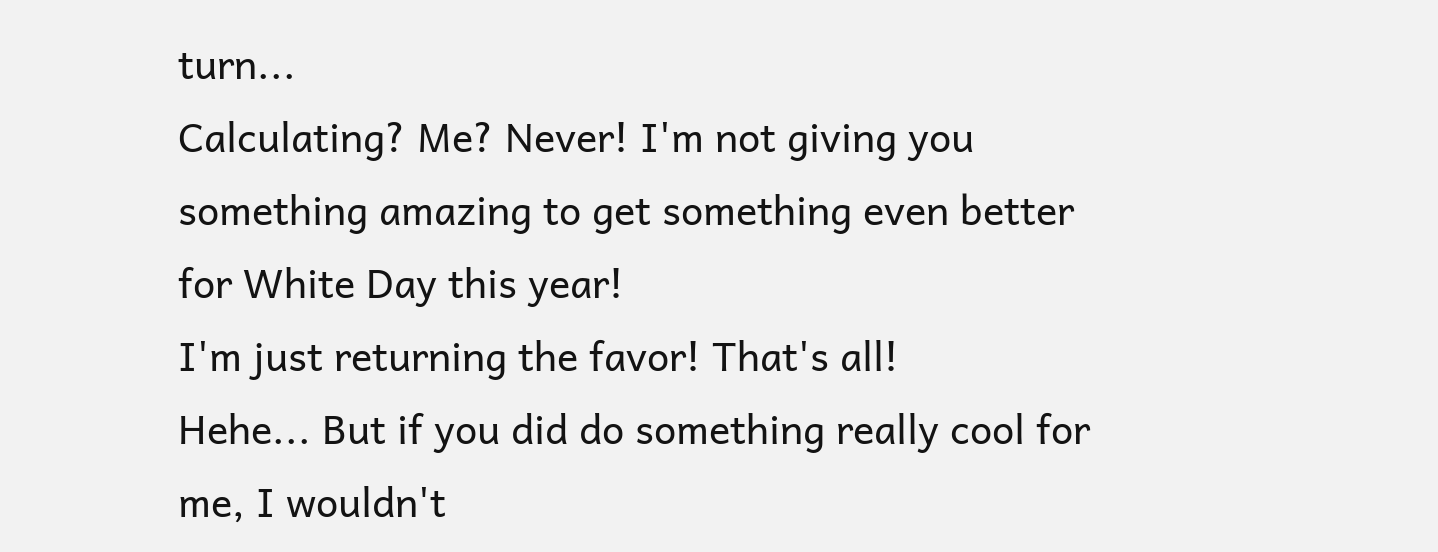turn...
Calculating? Me? Never! I'm not giving you something amazing to get something even better for White Day this year!
I'm just returning the favor! That's all!
Hehe... But if you did do something really cool for me, I wouldn't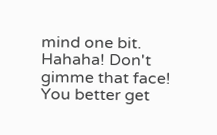mind one bit.
Hahaha! Don't gimme that face! You better get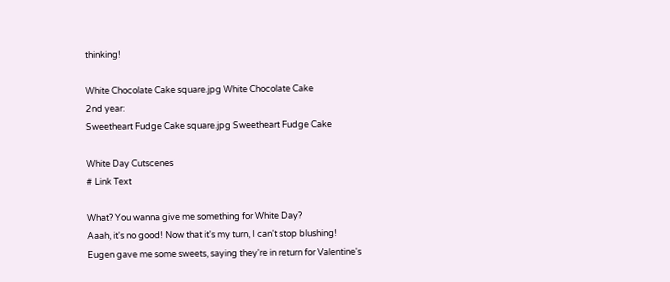thinking!

White Chocolate Cake square.jpg White Chocolate Cake
2nd year:
Sweetheart Fudge Cake square.jpg Sweetheart Fudge Cake

White Day Cutscenes
# Link Text

What? You wanna give me something for White Day?
Aaah, it's no good! Now that it's my turn, I can't stop blushing!
Eugen gave me some sweets, saying they're in return for Valentine's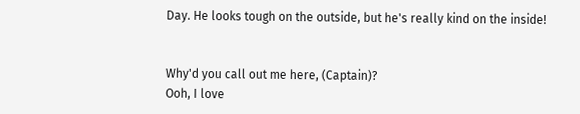Day. He looks tough on the outside, but he's really kind on the inside!


Why'd you call out me here, (Captain)?
Ooh, I love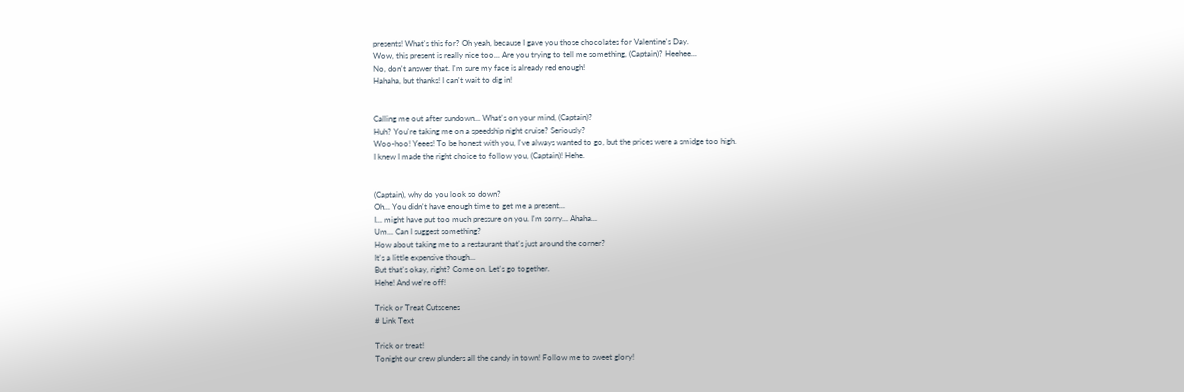presents! What's this for? Oh yeah, because I gave you those chocolates for Valentine's Day.
Wow, this present is really nice too... Are you trying to tell me something, (Captain)? Heehee...
No, don't answer that. I'm sure my face is already red enough!
Hahaha, but thanks! I can't wait to dig in!


Calling me out after sundown... What's on your mind, (Captain)?
Huh? You're taking me on a speedship night cruise? Seriously?
Woo-hoo! Yeees! To be honest with you, I've always wanted to go, but the prices were a smidge too high.
I knew I made the right choice to follow you, (Captain)! Hehe.


(Captain), why do you look so down?
Oh... You didn't have enough time to get me a present...
I... might have put too much pressure on you. I'm sorry... Ahaha...
Um... Can I suggest something?
How about taking me to a restaurant that's just around the corner?
It's a little expensive though...
But that's okay, right? Come on. Let's go together.
Hehe! And we're off!

Trick or Treat Cutscenes
# Link Text

Trick or treat!
Tonight our crew plunders all the candy in town! Follow me to sweet glory!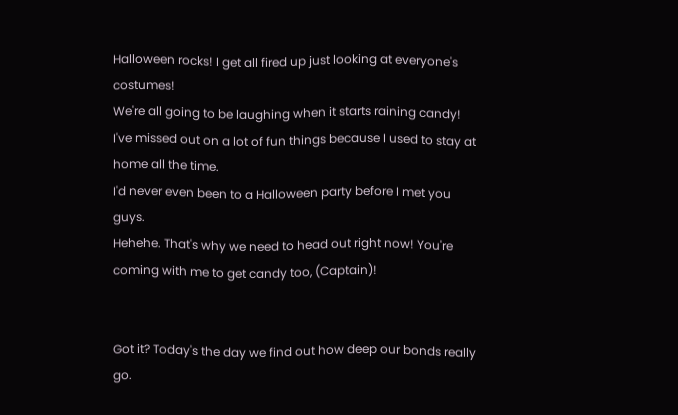Halloween rocks! I get all fired up just looking at everyone's costumes!
We're all going to be laughing when it starts raining candy!
I've missed out on a lot of fun things because I used to stay at home all the time.
I'd never even been to a Halloween party before I met you guys.
Hehehe. That's why we need to head out right now! You're coming with me to get candy too, (Captain)!


Got it? Today's the day we find out how deep our bonds really go.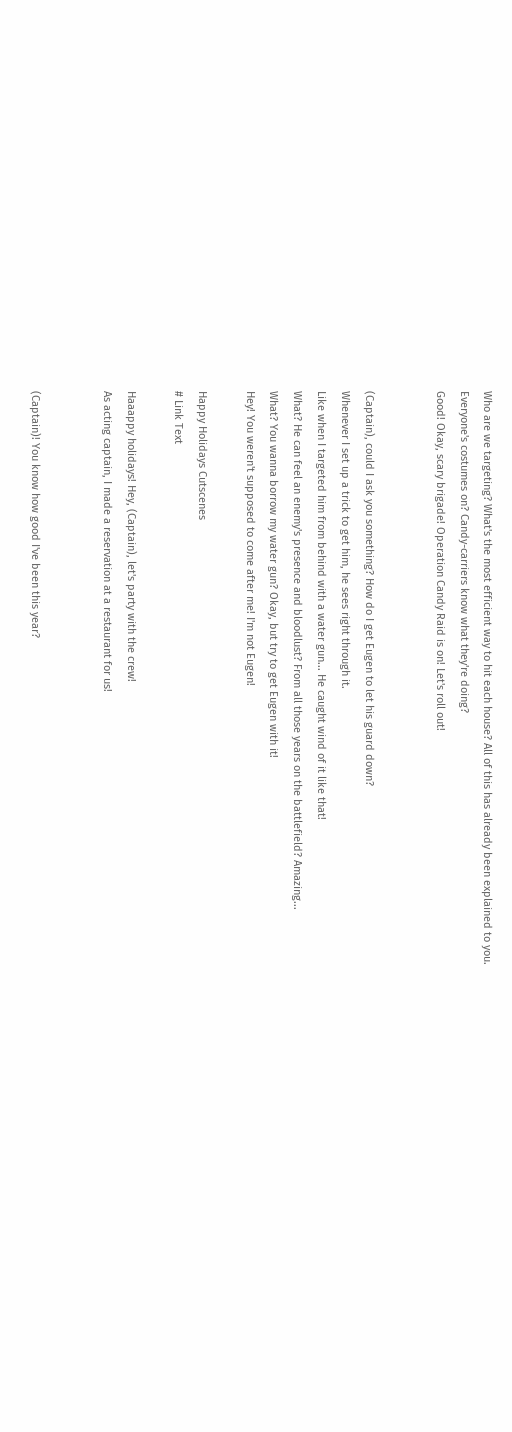Who are we targeting? What's the most efficient way to hit each house? All of this has already been explained to you.
Everyone's costumes on? Candy-carriers know what they're doing?
Good! Okay, scary brigade! Operation Candy Raid is on! Let's roll out!


(Captain), could I ask you something? How do I get Eugen to let his guard down?
Whenever I set up a trick to get him, he sees right through it.
Like when I targeted him from behind with a water gun... He caught wind of it like that!
What? He can feel an enemy's presence and bloodlust? From all those years on the battlefield? Amazing...
What? You wanna borrow my water gun? Okay, but try to get Eugen with it!
Hey! You weren't supposed to come after me! I'm not Eugen!

Happy Holidays Cutscenes
# Link Text

Haaappy holidays! Hey, (Captain), let's party with the crew!
As acting captain, I made a reservation at a restaurant for us!


(Captain)! You know how good I've been this year?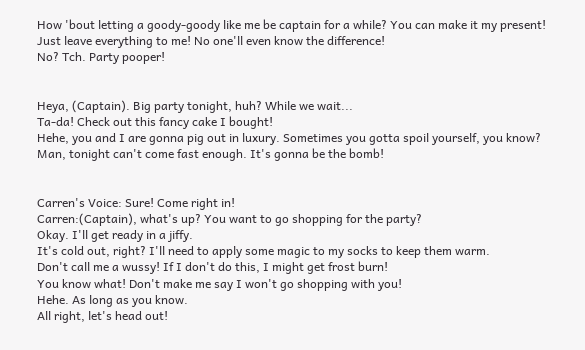How 'bout letting a goody-goody like me be captain for a while? You can make it my present!
Just leave everything to me! No one'll even know the difference!
No? Tch. Party pooper!


Heya, (Captain). Big party tonight, huh? While we wait...
Ta-da! Check out this fancy cake I bought!
Hehe, you and I are gonna pig out in luxury. Sometimes you gotta spoil yourself, you know?
Man, tonight can't come fast enough. It's gonna be the bomb!


Carren's Voice: Sure! Come right in!
Carren:(Captain), what's up? You want to go shopping for the party?
Okay. I'll get ready in a jiffy.
It's cold out, right? I'll need to apply some magic to my socks to keep them warm.
Don't call me a wussy! If I don't do this, I might get frost burn!
You know what! Don't make me say I won't go shopping with you!
Hehe. As long as you know.
All right, let's head out!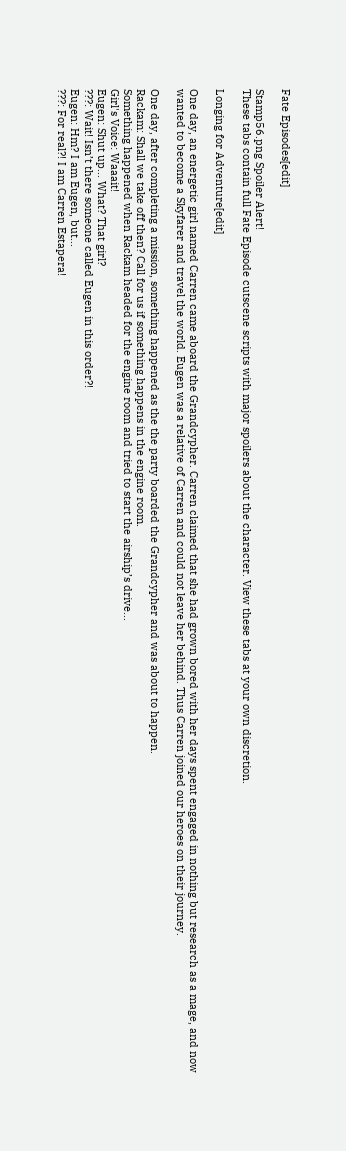Fate Episodes[edit]

Stamp56.png Spoiler Alert!
These tabs contain full Fate Episode cutscene scripts with major spoilers about the character. View these tabs at your own discretion.

Longing for Adventure[edit]

One day, an energetic girl named Carren came aboard the Grandcypher. Carren claimed that she had grown bored with her days spent engaged in nothing but research as a mage, and now wanted to become a Skyfarer and travel the world. Eugen was a relative of Carren and could not leave her behind. Thus Carren joined our heroes on their journey.

One day, after completing a mission, something happened as the the party boarded the Grandcypher and was about to happen.
Rackam: Shall we take off then? Call for us if something happens in the engine room.
Something happened when Rackam headed for the engine room and tried to start the airship’s drive...
Girl's Voice: Waaait!
Eugen: Shut up... What? That girl?
???: Wait! Isn’t there someone called Eugen in this order?!
Eugen: Hm? I am Eugen, but...
???: For real?! I am Carren Estapera!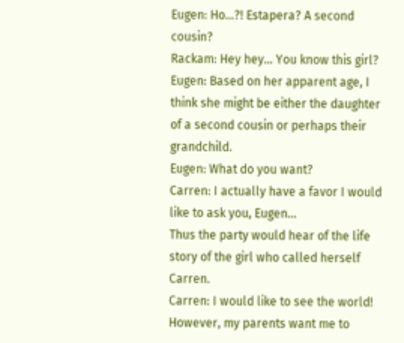Eugen: Ho...?! Estapera? A second cousin?
Rackam: Hey hey... You know this girl?
Eugen: Based on her apparent age, I think she might be either the daughter of a second cousin or perhaps their grandchild.
Eugen: What do you want?
Carren: I actually have a favor I would like to ask you, Eugen...
Thus the party would hear of the life story of the girl who called herself Carren.
Carren: I would like to see the world! However, my parents want me to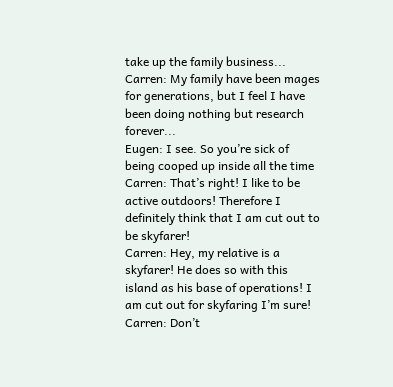take up the family business...
Carren: My family have been mages for generations, but I feel I have been doing nothing but research forever...
Eugen: I see. So you’re sick of being cooped up inside all the time
Carren: That’s right! I like to be active outdoors! Therefore I definitely think that I am cut out to be skyfarer!
Carren: Hey, my relative is a skyfarer! He does so with this island as his base of operations! I am cut out for skyfaring I’m sure!
Carren: Don’t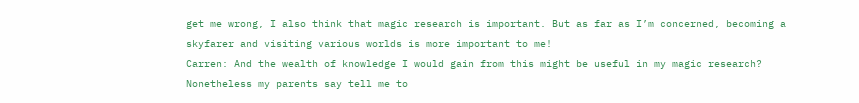get me wrong, I also think that magic research is important. But as far as I’m concerned, becoming a skyfarer and visiting various worlds is more important to me!
Carren: And the wealth of knowledge I would gain from this might be useful in my magic research? Nonetheless my parents say tell me to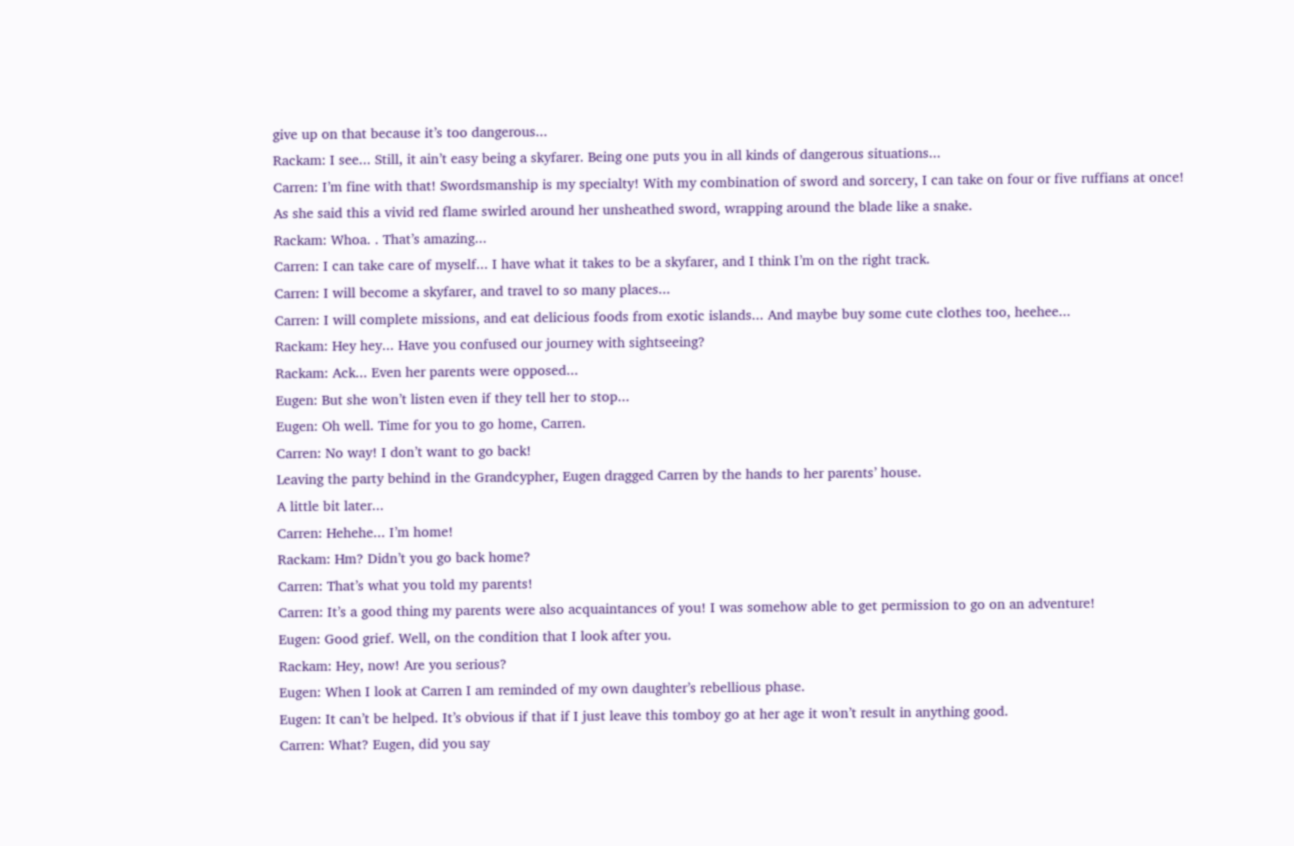give up on that because it’s too dangerous...
Rackam: I see... Still, it ain’t easy being a skyfarer. Being one puts you in all kinds of dangerous situations...
Carren: I’m fine with that! Swordsmanship is my specialty! With my combination of sword and sorcery, I can take on four or five ruffians at once!
As she said this a vivid red flame swirled around her unsheathed sword, wrapping around the blade like a snake.
Rackam: Whoa. . That’s amazing...
Carren: I can take care of myself... I have what it takes to be a skyfarer, and I think I’m on the right track.
Carren: I will become a skyfarer, and travel to so many places...
Carren: I will complete missions, and eat delicious foods from exotic islands... And maybe buy some cute clothes too, heehee...
Rackam: Hey hey... Have you confused our journey with sightseeing?
Rackam: Ack... Even her parents were opposed...
Eugen: But she won’t listen even if they tell her to stop...
Eugen: Oh well. Time for you to go home, Carren.
Carren: No way! I don’t want to go back!
Leaving the party behind in the Grandcypher, Eugen dragged Carren by the hands to her parents’ house.
A little bit later...
Carren: Hehehe... I’m home!
Rackam: Hm? Didn’t you go back home?
Carren: That’s what you told my parents!
Carren: It’s a good thing my parents were also acquaintances of you! I was somehow able to get permission to go on an adventure!
Eugen: Good grief. Well, on the condition that I look after you.
Rackam: Hey, now! Are you serious?
Eugen: When I look at Carren I am reminded of my own daughter’s rebellious phase.
Eugen: It can’t be helped. It’s obvious if that if I just leave this tomboy go at her age it won’t result in anything good.
Carren: What? Eugen, did you say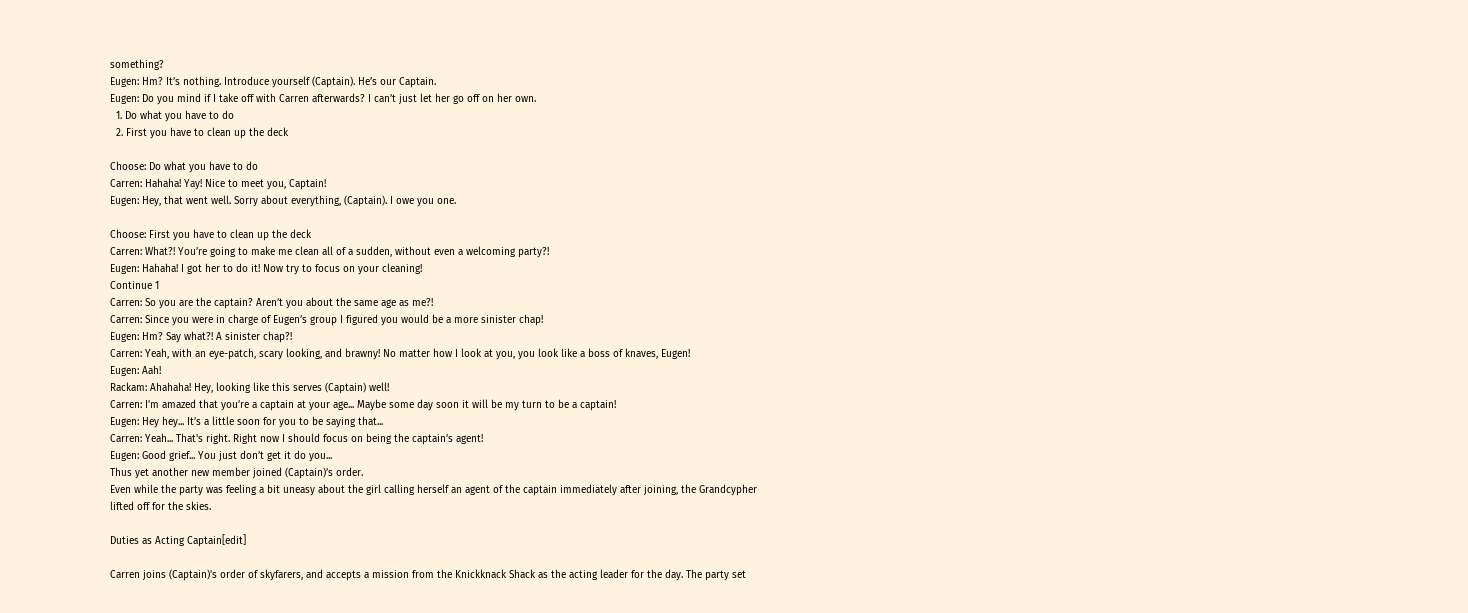something?
Eugen: Hm? It’s nothing. Introduce yourself (Captain). He’s our Captain.
Eugen: Do you mind if I take off with Carren afterwards? I can’t just let her go off on her own.
  1. Do what you have to do
  2. First you have to clean up the deck

Choose: Do what you have to do
Carren: Hahaha! Yay! Nice to meet you, Captain!
Eugen: Hey, that went well. Sorry about everything, (Captain). I owe you one.

Choose: First you have to clean up the deck
Carren: What?! You’re going to make me clean all of a sudden, without even a welcoming party?!
Eugen: Hahaha! I got her to do it! Now try to focus on your cleaning!
Continue 1
Carren: So you are the captain? Aren’t you about the same age as me?!
Carren: Since you were in charge of Eugen’s group I figured you would be a more sinister chap!
Eugen: Hm? Say what?! A sinister chap?!
Carren: Yeah, with an eye-patch, scary looking, and brawny! No matter how I look at you, you look like a boss of knaves, Eugen!
Eugen: Aah!
Rackam: Ahahaha! Hey, looking like this serves (Captain) well!
Carren: I’m amazed that you’re a captain at your age... Maybe some day soon it will be my turn to be a captain!
Eugen: Hey hey... It’s a little soon for you to be saying that...
Carren: Yeah... That's right. Right now I should focus on being the captain’s agent!
Eugen: Good grief... You just don’t get it do you...
Thus yet another new member joined (Captain)’s order.
Even while the party was feeling a bit uneasy about the girl calling herself an agent of the captain immediately after joining, the Grandcypher lifted off for the skies.

Duties as Acting Captain[edit]

Carren joins (Captain)'s order of skyfarers, and accepts a mission from the Knickknack Shack as the acting leader for the day. The party set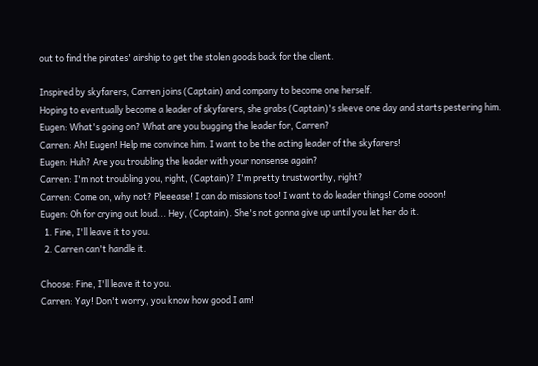out to find the pirates' airship to get the stolen goods back for the client.

Inspired by skyfarers, Carren joins (Captain) and company to become one herself.
Hoping to eventually become a leader of skyfarers, she grabs (Captain)'s sleeve one day and starts pestering him.
Eugen: What's going on? What are you bugging the leader for, Carren?
Carren: Ah! Eugen! Help me convince him. I want to be the acting leader of the skyfarers!
Eugen: Huh? Are you troubling the leader with your nonsense again?
Carren: I'm not troubling you, right, (Captain)? I'm pretty trustworthy, right?
Carren: Come on, why not? Pleeease! I can do missions too! I want to do leader things! Come oooon!
Eugen: Oh for crying out loud... Hey, (Captain). She's not gonna give up until you let her do it.
  1. Fine, I'll leave it to you.
  2. Carren can't handle it.

Choose: Fine, I'll leave it to you.
Carren: Yay! Don't worry, you know how good I am!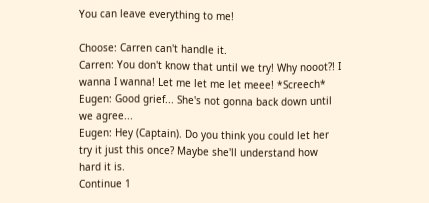You can leave everything to me!

Choose: Carren can't handle it.
Carren: You don't know that until we try! Why nooot?! I wanna I wanna! Let me let me let meee! *Screech*
Eugen: Good grief... She's not gonna back down until we agree...
Eugen: Hey (Captain). Do you think you could let her try it just this once? Maybe she'll understand how hard it is.
Continue 1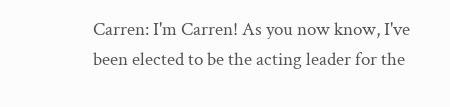Carren: I'm Carren! As you now know, I've been elected to be the acting leader for the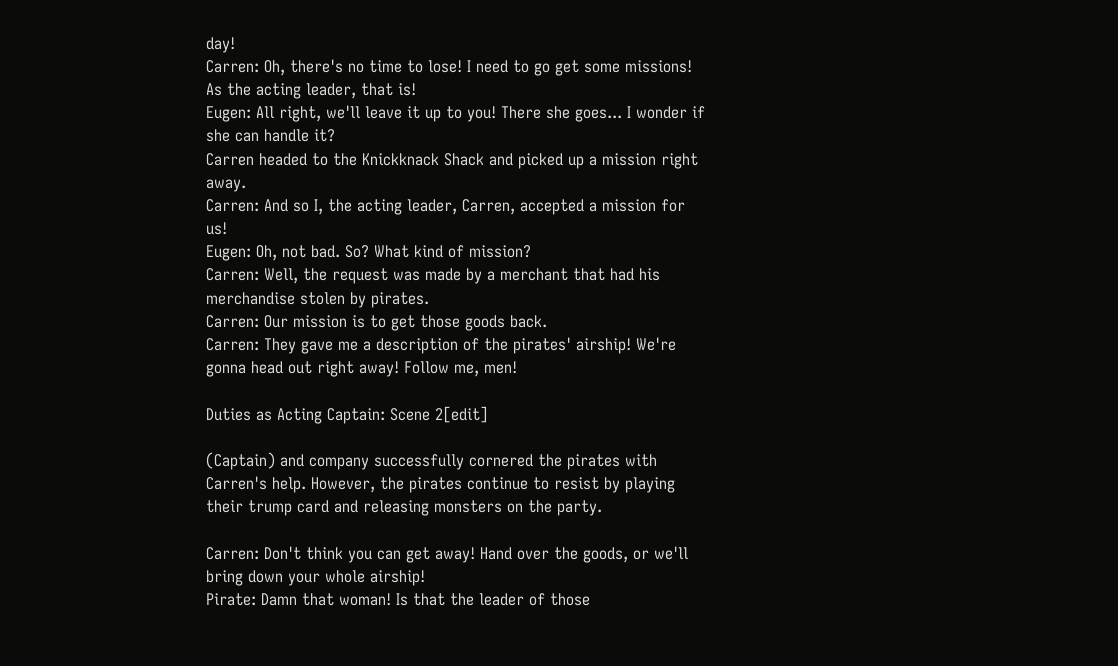day!
Carren: Oh, there's no time to lose! I need to go get some missions! As the acting leader, that is!
Eugen: All right, we'll leave it up to you! There she goes... I wonder if she can handle it?
Carren headed to the Knickknack Shack and picked up a mission right away.
Carren: And so I, the acting leader, Carren, accepted a mission for us!
Eugen: Oh, not bad. So? What kind of mission?
Carren: Well, the request was made by a merchant that had his merchandise stolen by pirates.
Carren: Our mission is to get those goods back.
Carren: They gave me a description of the pirates' airship! We're gonna head out right away! Follow me, men!

Duties as Acting Captain: Scene 2[edit]

(Captain) and company successfully cornered the pirates with Carren's help. However, the pirates continue to resist by playing their trump card and releasing monsters on the party.

Carren: Don't think you can get away! Hand over the goods, or we'll bring down your whole airship!
Pirate: Damn that woman! Is that the leader of those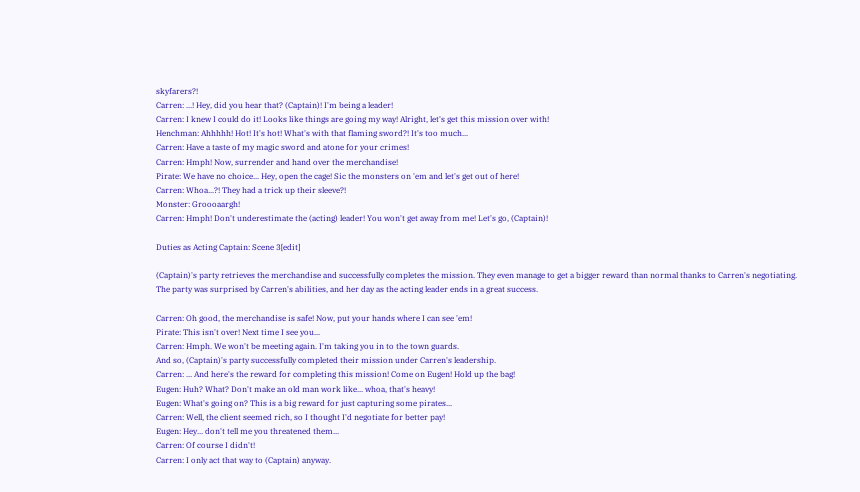skyfarers?!
Carren: ...! Hey, did you hear that? (Captain)! I'm being a leader!
Carren: I knew I could do it! Looks like things are going my way! Alright, let's get this mission over with!
Henchman: Ahhhhh! Hot! It's hot! What's with that flaming sword?! It's too much...
Carren: Have a taste of my magic sword and atone for your crimes!
Carren: Hmph! Now, surrender and hand over the merchandise!
Pirate: We have no choice... Hey, open the cage! Sic the monsters on 'em and let's get out of here!
Carren: Whoa...?! They had a trick up their sleeve?!
Monster: Groooaargh!
Carren: Hmph! Don't underestimate the (acting) leader! You won't get away from me! Let's go, (Captain)!

Duties as Acting Captain: Scene 3[edit]

(Captain)'s party retrieves the merchandise and successfully completes the mission. They even manage to get a bigger reward than normal thanks to Carren's negotiating. The party was surprised by Carren's abilities, and her day as the acting leader ends in a great success.

Carren: Oh good, the merchandise is safe! Now, put your hands where I can see 'em!
Pirate: This isn't over! Next time I see you...
Carren: Hmph. We won't be meeting again. I'm taking you in to the town guards.
And so, (Captain)'s party successfully completed their mission under Carren's leadership.
Carren: ... And here's the reward for completing this mission! Come on Eugen! Hold up the bag!
Eugen: Huh? What? Don't make an old man work like... whoa, that's heavy!
Eugen: What's going on? This is a big reward for just capturing some pirates...
Carren: Well, the client seemed rich, so I thought I'd negotiate for better pay!
Eugen: Hey... don't tell me you threatened them...
Carren: Of course I didn't!
Carren: I only act that way to (Captain) anyway.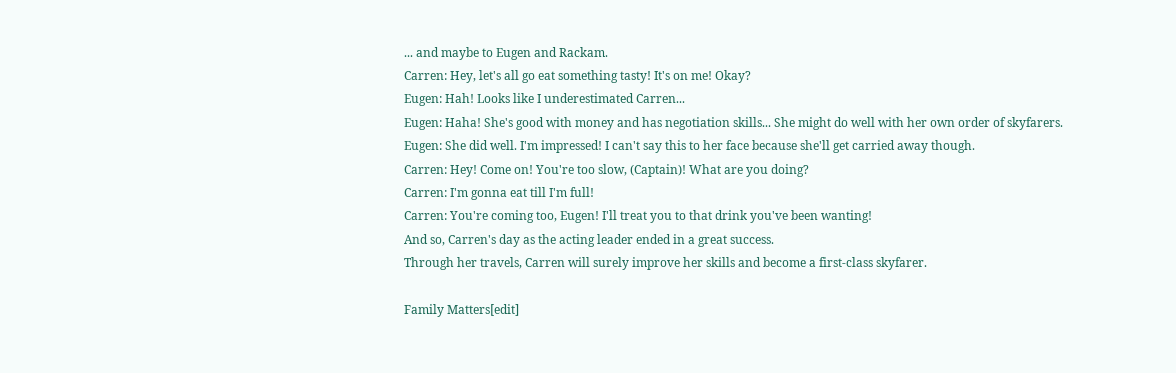... and maybe to Eugen and Rackam.
Carren: Hey, let's all go eat something tasty! It's on me! Okay?
Eugen: Hah! Looks like I underestimated Carren...
Eugen: Haha! She's good with money and has negotiation skills... She might do well with her own order of skyfarers.
Eugen: She did well. I'm impressed! I can't say this to her face because she'll get carried away though.
Carren: Hey! Come on! You're too slow, (Captain)! What are you doing?
Carren: I'm gonna eat till I'm full!
Carren: You're coming too, Eugen! I'll treat you to that drink you've been wanting!
And so, Carren's day as the acting leader ended in a great success.
Through her travels, Carren will surely improve her skills and become a first-class skyfarer.

Family Matters[edit]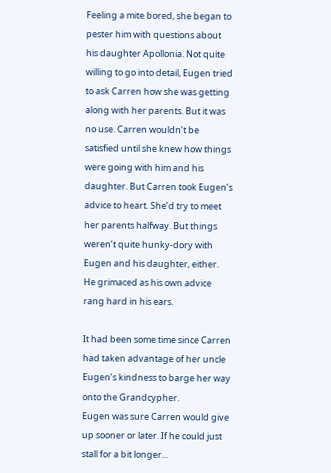Feeling a mite bored, she began to pester him with questions about his daughter Apollonia. Not quite willing to go into detail, Eugen tried to ask Carren how she was getting along with her parents. But it was no use. Carren wouldn’t be satisfied until she knew how things were going with him and his daughter. But Carren took Eugen’s advice to heart. She’d try to meet her parents halfway. But things weren’t quite hunky-dory with Eugen and his daughter, either. He grimaced as his own advice rang hard in his ears.

It had been some time since Carren had taken advantage of her uncle Eugen’s kindness to barge her way onto the Grandcypher.
Eugen was sure Carren would give up sooner or later. If he could just stall for a bit longer...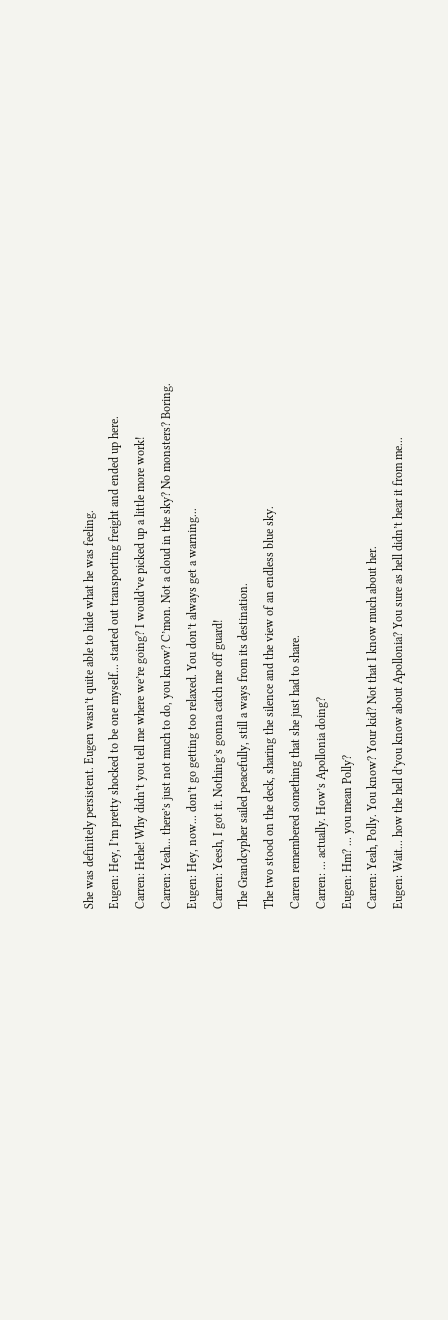She was definitely persistent. Eugen wasn’t quite able to hide what he was feeling.
Eugen: Hey, I’m pretty shocked to be one myself... started out transporting freight and ended up here.
Carren: Hehe! Why didn’t you tell me where we’re going? I would’ve picked up a little more work!
Carren: Yeah... there’s just not much to do, you know? C’mon. Not a cloud in the sky? No monsters? Boring.
Eugen: Hey, now... don’t go getting too relaxed. You don’t always get a warning...
Carren: Yeesh, I got it. Nothing’s gonna catch me off guard!
The Grandcypher sailed peacefully, still a ways from its destination.
The two stood on the deck, sharing the silence and the view of an endless blue sky.
Carren remembered something that she just had to share.
Carren: ... actually. How’s Apollonia doing?
Eugen: Hm? ... you mean Polly?
Carren: Yeah, Polly. You know? Your kid? Not that I know much about her.
Eugen: Wait... how the hell d’you know about Apollonia? You sure as hell didn’t hear it from me...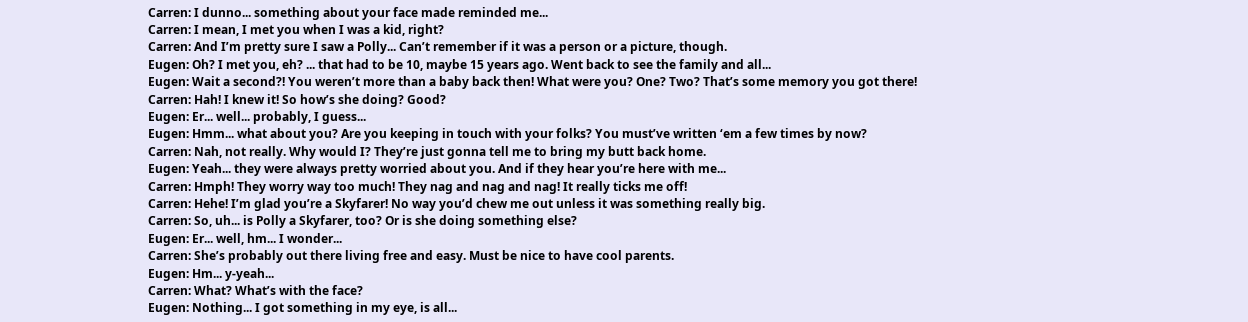Carren: I dunno... something about your face made reminded me...
Carren: I mean, I met you when I was a kid, right?
Carren: And I’m pretty sure I saw a Polly... Can’t remember if it was a person or a picture, though.
Eugen: Oh? I met you, eh? ... that had to be 10, maybe 15 years ago. Went back to see the family and all...
Eugen: Wait a second?! You weren’t more than a baby back then! What were you? One? Two? That’s some memory you got there!
Carren: Hah! I knew it! So how’s she doing? Good?
Eugen: Er... well... probably, I guess...
Eugen: Hmm... what about you? Are you keeping in touch with your folks? You must’ve written ‘em a few times by now?
Carren: Nah, not really. Why would I? They’re just gonna tell me to bring my butt back home.
Eugen: Yeah... they were always pretty worried about you. And if they hear you’re here with me...
Carren: Hmph! They worry way too much! They nag and nag and nag! It really ticks me off!
Carren: Hehe! I’m glad you’re a Skyfarer! No way you’d chew me out unless it was something really big.
Carren: So, uh... is Polly a Skyfarer, too? Or is she doing something else?
Eugen: Er... well, hm... I wonder...
Carren: She’s probably out there living free and easy. Must be nice to have cool parents.
Eugen: Hm... y-yeah...
Carren: What? What’s with the face?
Eugen: Nothing... I got something in my eye, is all...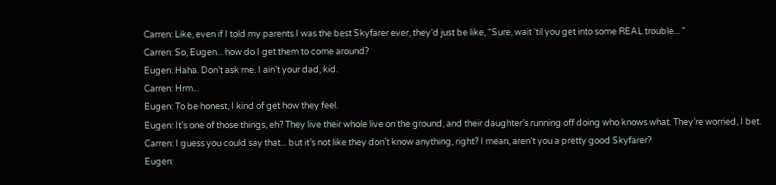Carren: Like, even if I told my parents I was the best Skyfarer ever, they’d just be like, “Sure, wait ‘til you get into some REAL trouble... ”
Carren: So, Eugen... how do I get them to come around?
Eugen: Haha. Don’t ask me. I ain’t your dad, kid.
Carren: Hrm...
Eugen: To be honest, I kind of get how they feel.
Eugen: It’s one of those things, eh? They live their whole live on the ground, and their daughter’s running off doing who knows what. They’re worried, I bet.
Carren: I guess you could say that... but it’s not like they don’t know anything, right? I mean, aren’t you a pretty good Skyfarer?
Eugen: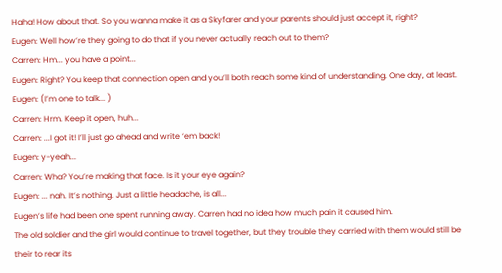Haha! How about that. So you wanna make it as a Skyfarer and your parents should just accept it, right?
Eugen: Well how’re they going to do that if you never actually reach out to them?
Carren: Hm... you have a point...
Eugen: Right? You keep that connection open and you’ll both reach some kind of understanding. One day, at least.
Eugen: (I’m one to talk... )
Carren: Hrm. Keep it open, huh...
Carren: ...I got it! I’ll just go ahead and write ‘em back!
Eugen: y-yeah...
Carren: Wha? You’re making that face. Is it your eye again?
Eugen: ... nah. It’s nothing. Just a little headache, is all...
Eugen’s life had been one spent running away. Carren had no idea how much pain it caused him.
The old soldier and the girl would continue to travel together, but they trouble they carried with them would still be their to rear its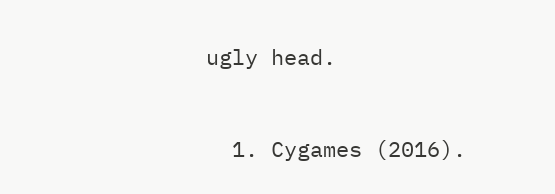ugly head.


  1. Cygames (2016).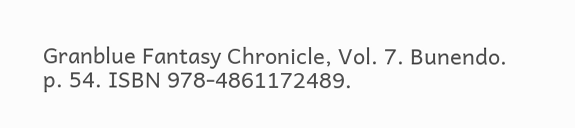Granblue Fantasy Chronicle, Vol. 7. Bunendo. p. 54. ISBN 978-4861172489.